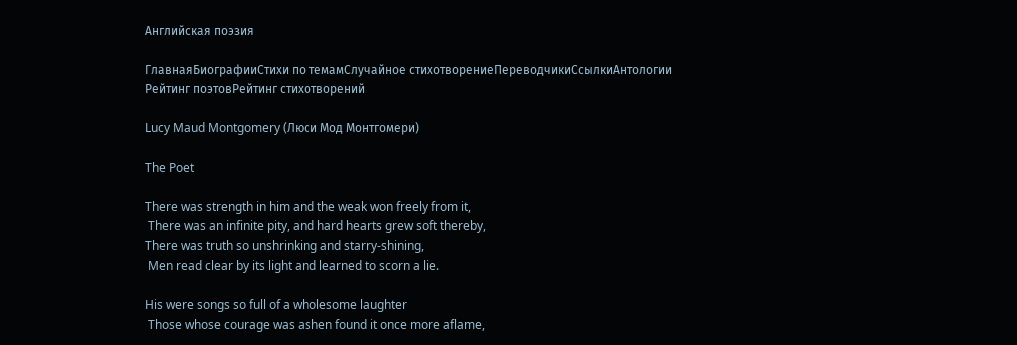Английская поэзия

ГлавнаяБиографииСтихи по темамСлучайное стихотворениеПереводчикиСсылкиАнтологии
Рейтинг поэтовРейтинг стихотворений

Lucy Maud Montgomery (Люси Мод Монтгомери)

The Poet

There was strength in him and the weak won freely from it,
 There was an infinite pity, and hard hearts grew soft thereby,
There was truth so unshrinking and starry-shining,
 Men read clear by its light and learned to scorn a lie.

His were songs so full of a wholesome laughter
 Those whose courage was ashen found it once more aflame,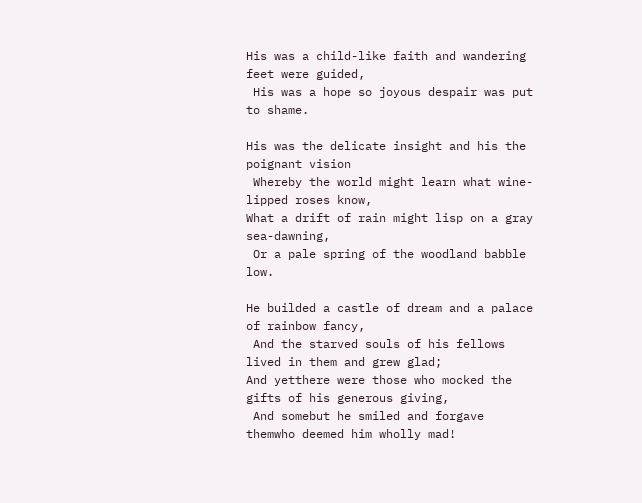His was a child-like faith and wandering feet were guided,
 His was a hope so joyous despair was put to shame.

His was the delicate insight and his the poignant vision
 Whereby the world might learn what wine-lipped roses know,
What a drift of rain might lisp on a gray sea-dawning,
 Or a pale spring of the woodland babble low.

He builded a castle of dream and a palace of rainbow fancy,
 And the starved souls of his fellows lived in them and grew glad;
And yetthere were those who mocked the gifts of his generous giving,
 And somebut he smiled and forgave themwho deemed him wholly mad!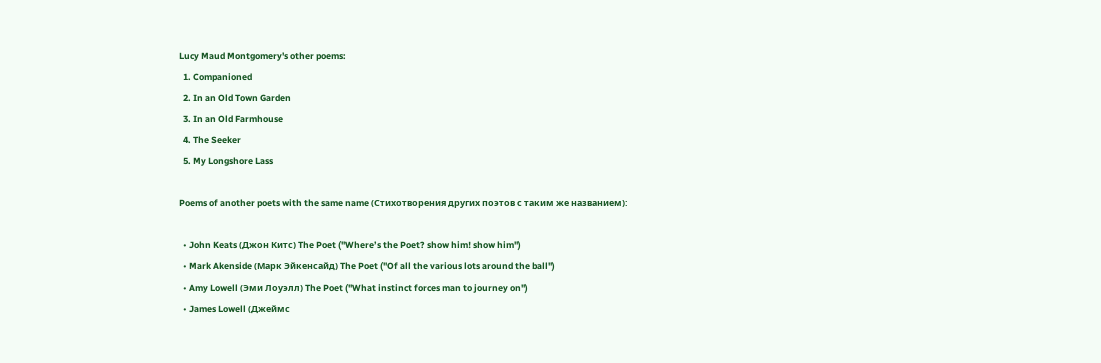Lucy Maud Montgomery's other poems:
  1. Companioned
  2. In an Old Town Garden
  3. In an Old Farmhouse
  4. The Seeker
  5. My Longshore Lass

Poems of another poets with the same name (Стихотворения других поэтов с таким же названием):

  • John Keats (Джон Китс) The Poet ("Where’s the Poet? show him! show him")
  • Mark Akenside (Марк Эйкенсайд) The Poet ("Of all the various lots around the ball")
  • Amy Lowell (Эми Лоуэлл) The Poet ("What instinct forces man to journey on")
  • James Lowell (Джеймс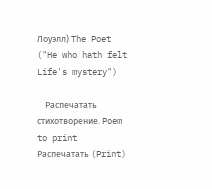Лоуэлл) The Poet ("He who hath felt Life's mystery")

    Распечатать стихотворение. Poem to print Распечатать (Print)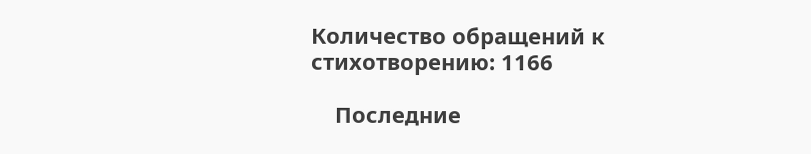Количество обращений к стихотворению: 1166

    Последние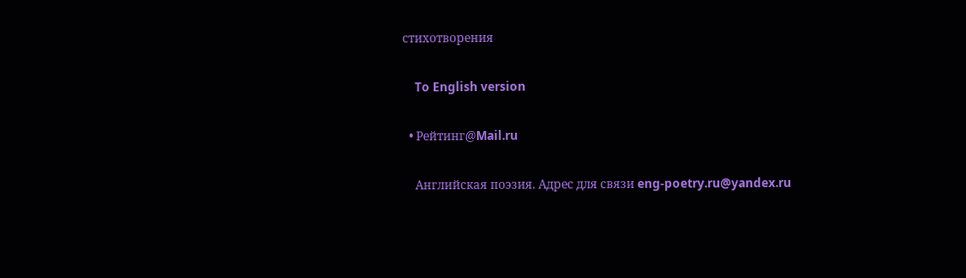стихотворения

    To English version

  • Рейтинг@Mail.ru

    Английская поэзия. Адрес для связи eng-poetry.ru@yandex.ru